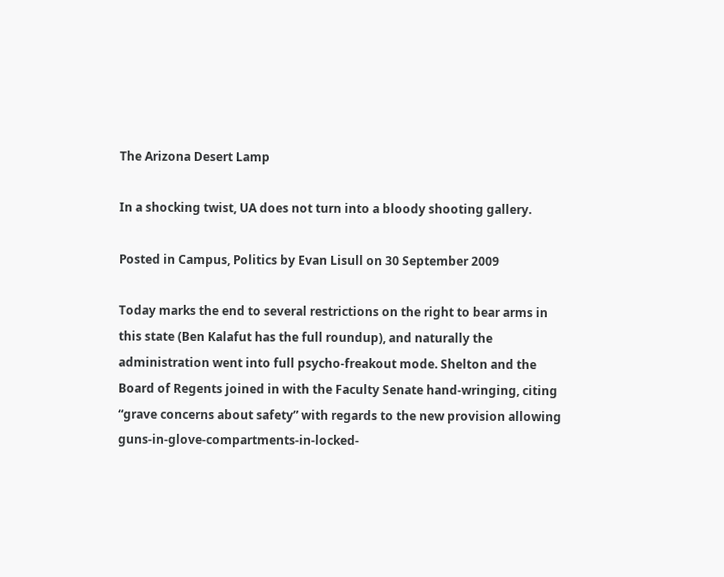The Arizona Desert Lamp

In a shocking twist, UA does not turn into a bloody shooting gallery.

Posted in Campus, Politics by Evan Lisull on 30 September 2009

Today marks the end to several restrictions on the right to bear arms in this state (Ben Kalafut has the full roundup), and naturally the administration went into full psycho-freakout mode. Shelton and the Board of Regents joined in with the Faculty Senate hand-wringing, citing “grave concerns about safety” with regards to the new provision allowing guns-in-glove-compartments-in-locked-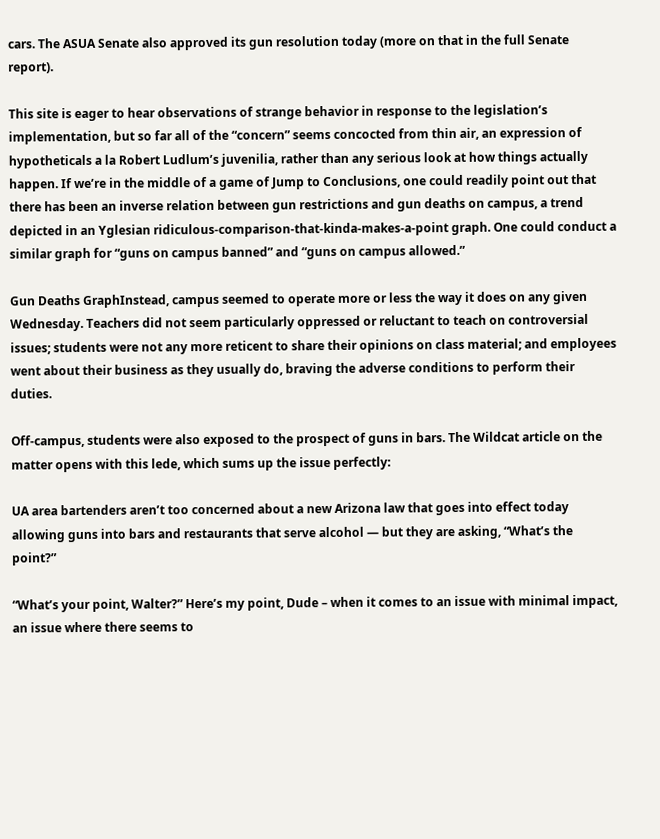cars. The ASUA Senate also approved its gun resolution today (more on that in the full Senate report).

This site is eager to hear observations of strange behavior in response to the legislation’s implementation, but so far all of the “concern” seems concocted from thin air, an expression of hypotheticals a la Robert Ludlum’s juvenilia, rather than any serious look at how things actually happen. If we’re in the middle of a game of Jump to Conclusions, one could readily point out that there has been an inverse relation between gun restrictions and gun deaths on campus, a trend depicted in an Yglesian ridiculous-comparison-that-kinda-makes-a-point graph. One could conduct a similar graph for “guns on campus banned” and “guns on campus allowed.”

Gun Deaths GraphInstead, campus seemed to operate more or less the way it does on any given Wednesday. Teachers did not seem particularly oppressed or reluctant to teach on controversial issues; students were not any more reticent to share their opinions on class material; and employees went about their business as they usually do, braving the adverse conditions to perform their duties.

Off-campus, students were also exposed to the prospect of guns in bars. The Wildcat article on the matter opens with this lede, which sums up the issue perfectly:

UA area bartenders aren’t too concerned about a new Arizona law that goes into effect today allowing guns into bars and restaurants that serve alcohol — but they are asking, “What’s the point?”

“What’s your point, Walter?” Here’s my point, Dude – when it comes to an issue with minimal impact, an issue where there seems to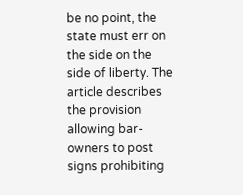be no point, the state must err on the side on the side of liberty. The article describes the provision allowing bar-owners to post signs prohibiting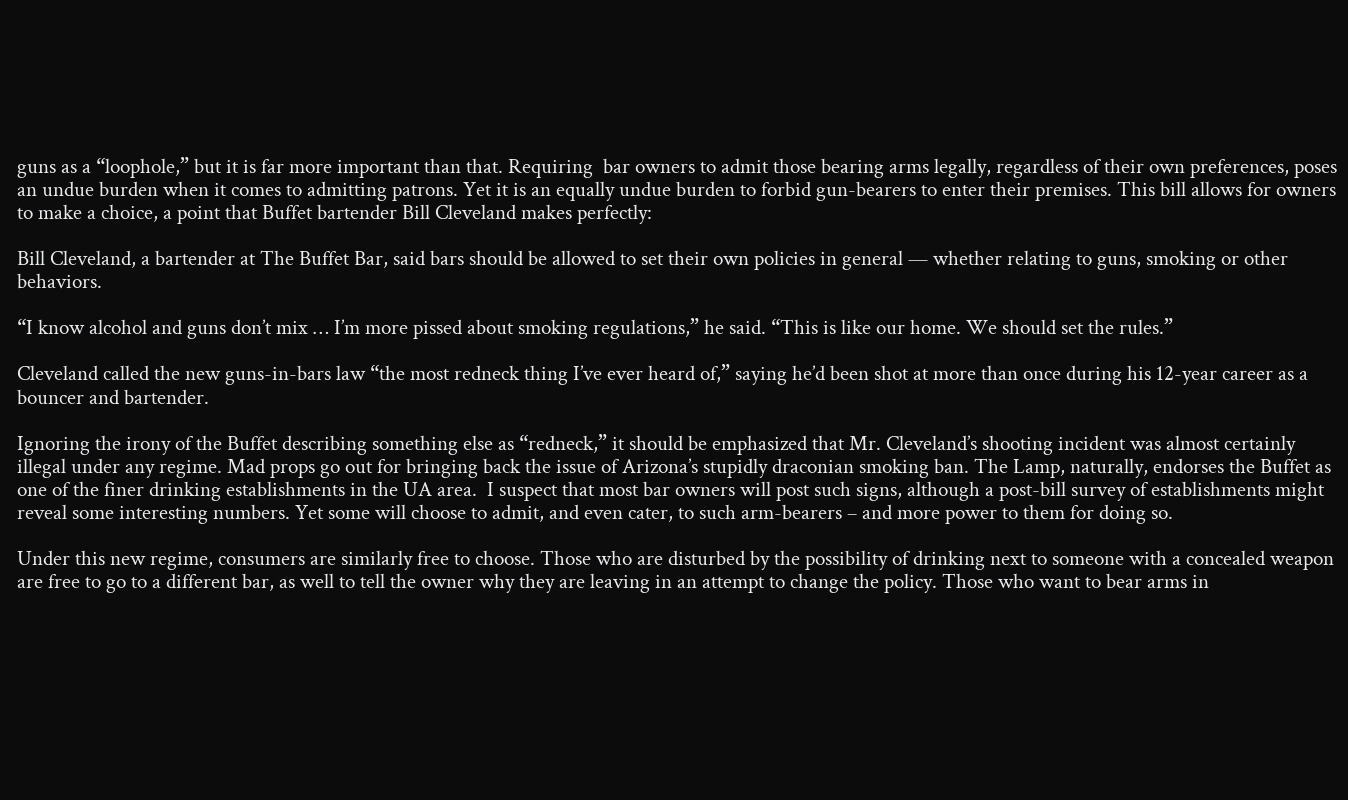guns as a “loophole,” but it is far more important than that. Requiring  bar owners to admit those bearing arms legally, regardless of their own preferences, poses an undue burden when it comes to admitting patrons. Yet it is an equally undue burden to forbid gun-bearers to enter their premises. This bill allows for owners to make a choice, a point that Buffet bartender Bill Cleveland makes perfectly:

Bill Cleveland, a bartender at The Buffet Bar, said bars should be allowed to set their own policies in general — whether relating to guns, smoking or other behaviors.

“I know alcohol and guns don’t mix … I’m more pissed about smoking regulations,” he said. “This is like our home. We should set the rules.”

Cleveland called the new guns-in-bars law “the most redneck thing I’ve ever heard of,” saying he’d been shot at more than once during his 12-year career as a bouncer and bartender.

Ignoring the irony of the Buffet describing something else as “redneck,” it should be emphasized that Mr. Cleveland’s shooting incident was almost certainly illegal under any regime. Mad props go out for bringing back the issue of Arizona’s stupidly draconian smoking ban. The Lamp, naturally, endorses the Buffet as one of the finer drinking establishments in the UA area.  I suspect that most bar owners will post such signs, although a post-bill survey of establishments might reveal some interesting numbers. Yet some will choose to admit, and even cater, to such arm-bearers – and more power to them for doing so.

Under this new regime, consumers are similarly free to choose. Those who are disturbed by the possibility of drinking next to someone with a concealed weapon are free to go to a different bar, as well to tell the owner why they are leaving in an attempt to change the policy. Those who want to bear arms in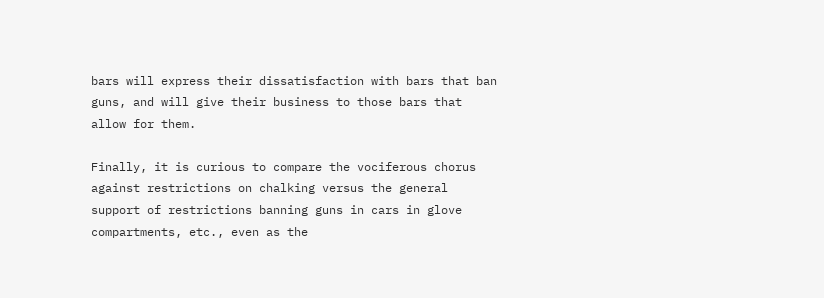bars will express their dissatisfaction with bars that ban guns, and will give their business to those bars that allow for them.

Finally, it is curious to compare the vociferous chorus against restrictions on chalking versus the general support of restrictions banning guns in cars in glove compartments, etc., even as the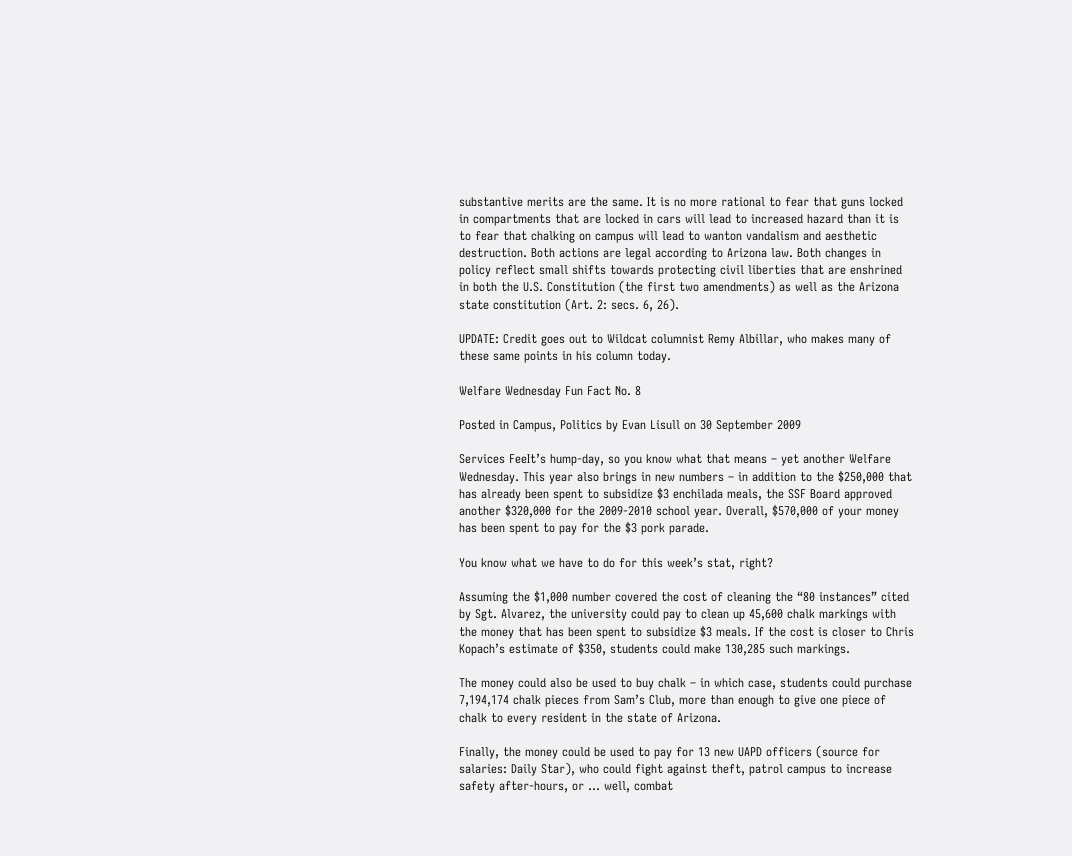substantive merits are the same. It is no more rational to fear that guns locked in compartments that are locked in cars will lead to increased hazard than it is to fear that chalking on campus will lead to wanton vandalism and aesthetic destruction. Both actions are legal according to Arizona law. Both changes in policy reflect small shifts towards protecting civil liberties that are enshrined in both the U.S. Constitution (the first two amendments) as well as the Arizona state constitution (Art. 2: secs. 6, 26).

UPDATE: Credit goes out to Wildcat columnist Remy Albillar, who makes many of these same points in his column today.

Welfare Wednesday Fun Fact No. 8

Posted in Campus, Politics by Evan Lisull on 30 September 2009

Services FeeIt’s hump-day, so you know what that means – yet another Welfare Wednesday. This year also brings in new numbers – in addition to the $250,000 that has already been spent to subsidize $3 enchilada meals, the SSF Board approved another $320,000 for the 2009-2010 school year. Overall, $570,000 of your money has been spent to pay for the $3 pork parade.

You know what we have to do for this week’s stat, right?

Assuming the $1,000 number covered the cost of cleaning the “80 instances” cited by Sgt. Alvarez, the university could pay to clean up 45,600 chalk markings with the money that has been spent to subsidize $3 meals. If the cost is closer to Chris Kopach’s estimate of $350, students could make 130,285 such markings.

The money could also be used to buy chalk – in which case, students could purchase 7,194,174 chalk pieces from Sam’s Club, more than enough to give one piece of chalk to every resident in the state of Arizona.

Finally, the money could be used to pay for 13 new UAPD officers (source for salaries: Daily Star), who could fight against theft, patrol campus to increase safety after-hours, or … well, combat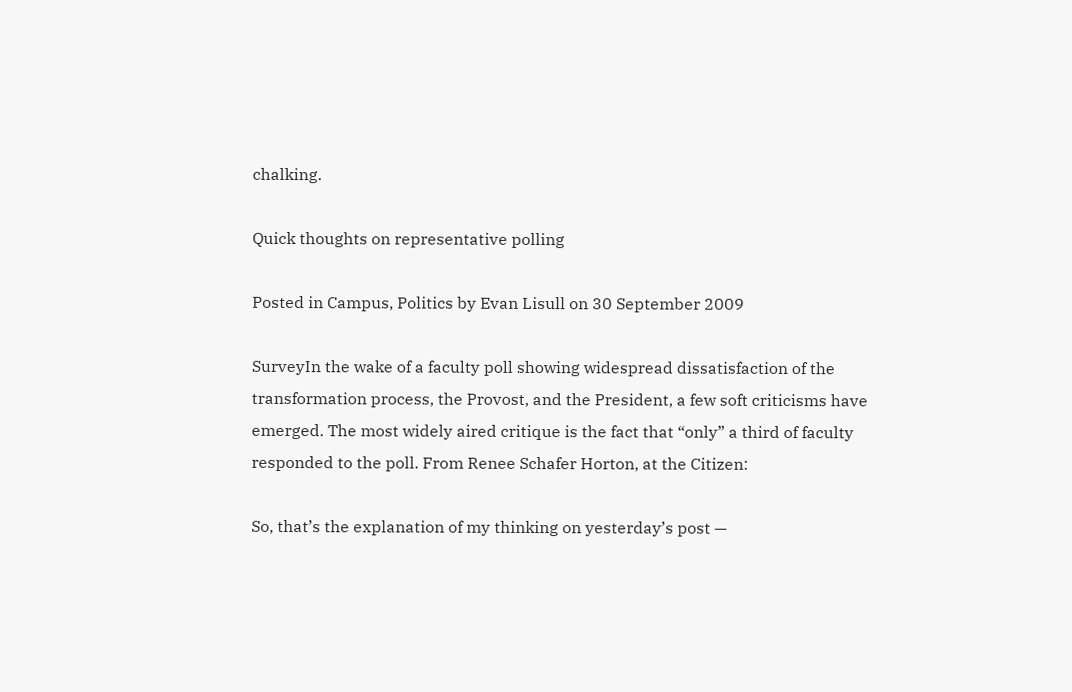chalking.

Quick thoughts on representative polling

Posted in Campus, Politics by Evan Lisull on 30 September 2009

SurveyIn the wake of a faculty poll showing widespread dissatisfaction of the transformation process, the Provost, and the President, a few soft criticisms have emerged. The most widely aired critique is the fact that “only” a third of faculty responded to the poll. From Renee Schafer Horton, at the Citizen:

So, that’s the explanation of my thinking on yesterday’s post —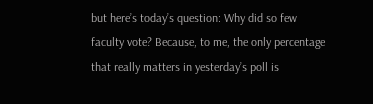but here’s today’s question: Why did so few faculty vote? Because, to me, the only percentage that really matters in yesterday’s poll is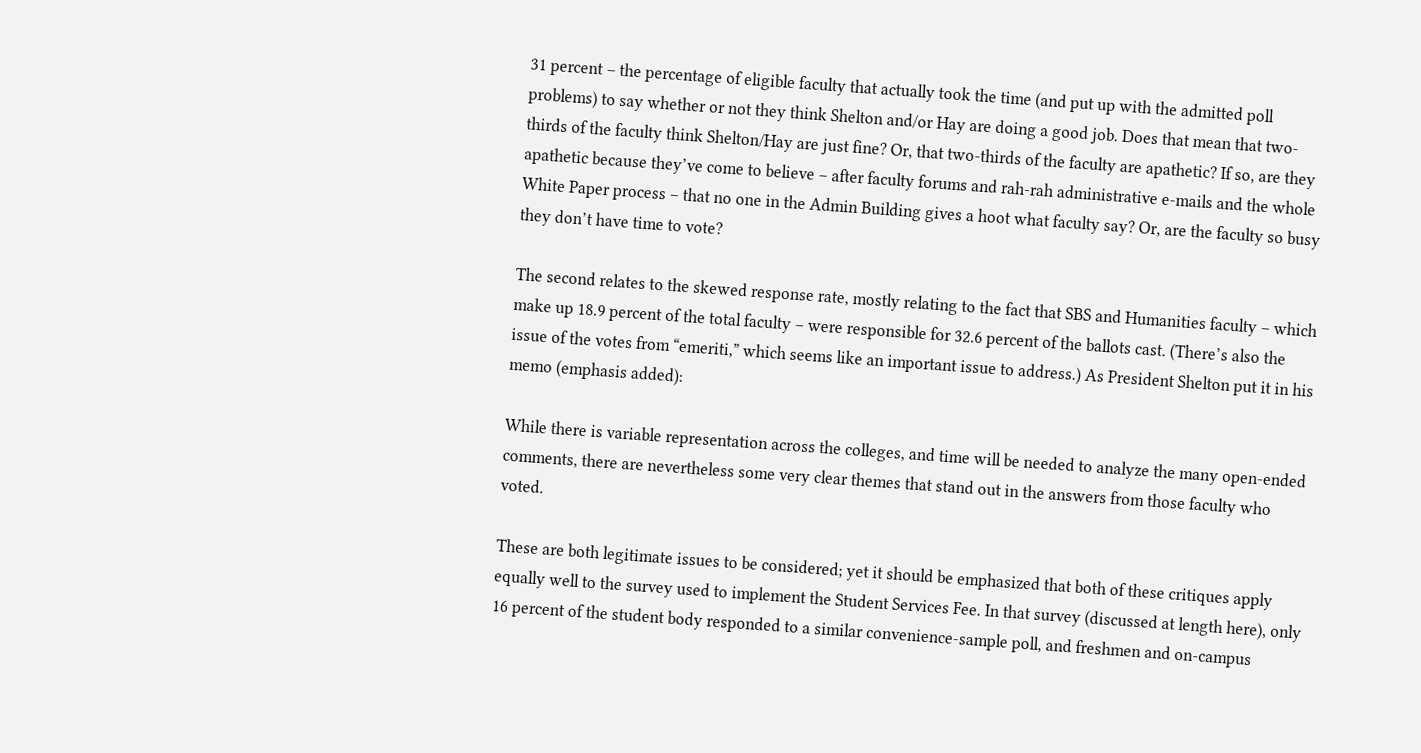31 percent – the percentage of eligible faculty that actually took the time (and put up with the admitted poll problems) to say whether or not they think Shelton and/or Hay are doing a good job. Does that mean that two-thirds of the faculty think Shelton/Hay are just fine? Or, that two-thirds of the faculty are apathetic? If so, are they apathetic because they’ve come to believe – after faculty forums and rah-rah administrative e-mails and the whole White Paper process – that no one in the Admin Building gives a hoot what faculty say? Or, are the faculty so busy they don’t have time to vote?

The second relates to the skewed response rate, mostly relating to the fact that SBS and Humanities faculty – which make up 18.9 percent of the total faculty – were responsible for 32.6 percent of the ballots cast. (There’s also the issue of the votes from “emeriti,” which seems like an important issue to address.) As President Shelton put it in his memo (emphasis added):

While there is variable representation across the colleges, and time will be needed to analyze the many open-ended comments, there are nevertheless some very clear themes that stand out in the answers from those faculty who voted.

These are both legitimate issues to be considered; yet it should be emphasized that both of these critiques apply equally well to the survey used to implement the Student Services Fee. In that survey (discussed at length here), only 16 percent of the student body responded to a similar convenience-sample poll, and freshmen and on-campus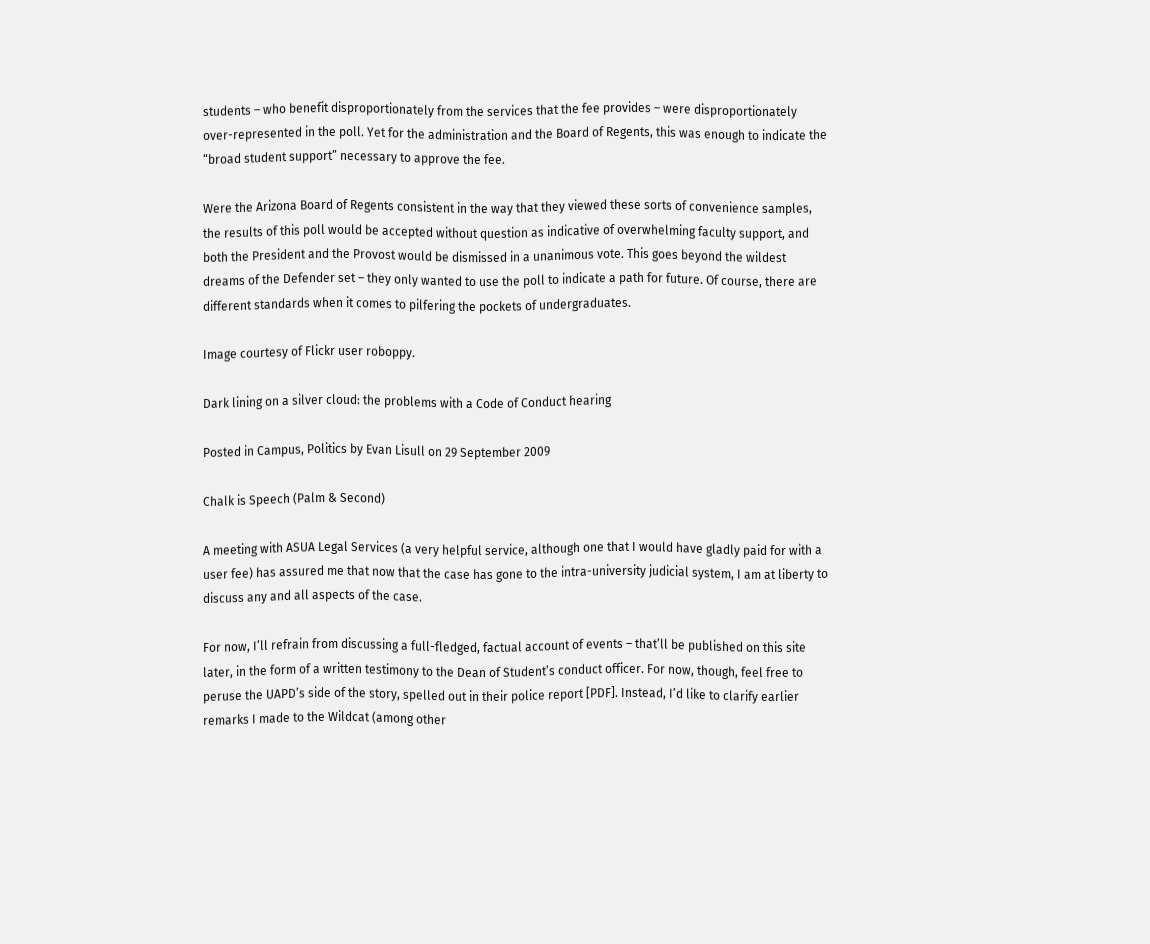students – who benefit disproportionately from the services that the fee provides – were disproportionately over-represented in the poll. Yet for the administration and the Board of Regents, this was enough to indicate the “broad student support” necessary to approve the fee.

Were the Arizona Board of Regents consistent in the way that they viewed these sorts of convenience samples, the results of this poll would be accepted without question as indicative of overwhelming faculty support, and both the President and the Provost would be dismissed in a unanimous vote. This goes beyond the wildest dreams of the Defender set – they only wanted to use the poll to indicate a path for future. Of course, there are different standards when it comes to pilfering the pockets of undergraduates.

Image courtesy of Flickr user roboppy.

Dark lining on a silver cloud: the problems with a Code of Conduct hearing

Posted in Campus, Politics by Evan Lisull on 29 September 2009

Chalk is Speech (Palm & Second)

A meeting with ASUA Legal Services (a very helpful service, although one that I would have gladly paid for with a user fee) has assured me that now that the case has gone to the intra-university judicial system, I am at liberty to discuss any and all aspects of the case.

For now, I’ll refrain from discussing a full-fledged, factual account of events – that’ll be published on this site later, in the form of a written testimony to the Dean of Student’s conduct officer. For now, though, feel free to peruse the UAPD’s side of the story, spelled out in their police report [PDF]. Instead, I’d like to clarify earlier remarks I made to the Wildcat (among other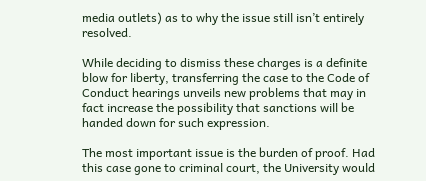media outlets) as to why the issue still isn’t entirely resolved.

While deciding to dismiss these charges is a definite blow for liberty, transferring the case to the Code of Conduct hearings unveils new problems that may in fact increase the possibility that sanctions will be handed down for such expression.

The most important issue is the burden of proof. Had this case gone to criminal court, the University would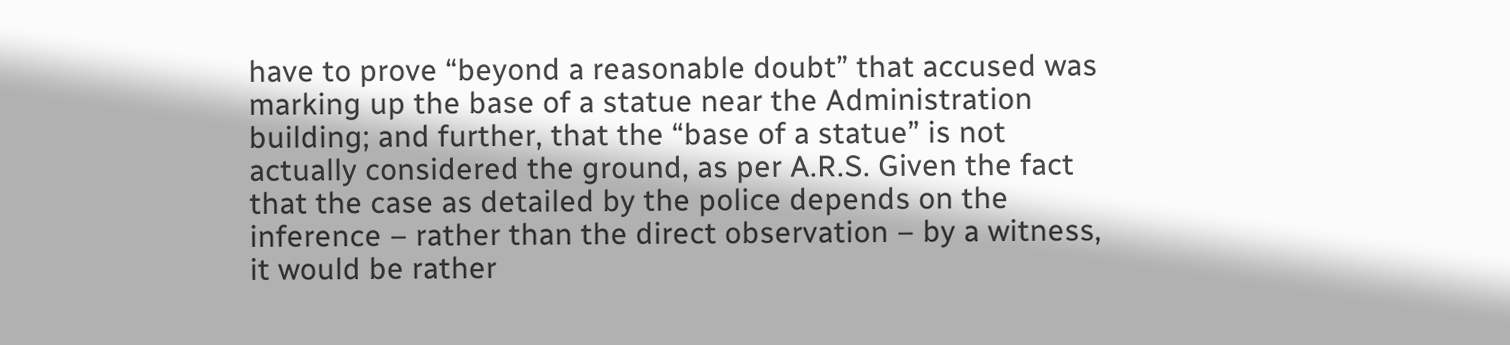have to prove “beyond a reasonable doubt” that accused was marking up the base of a statue near the Administration building; and further, that the “base of a statue” is not actually considered the ground, as per A.R.S. Given the fact that the case as detailed by the police depends on the inference – rather than the direct observation – by a witness, it would be rather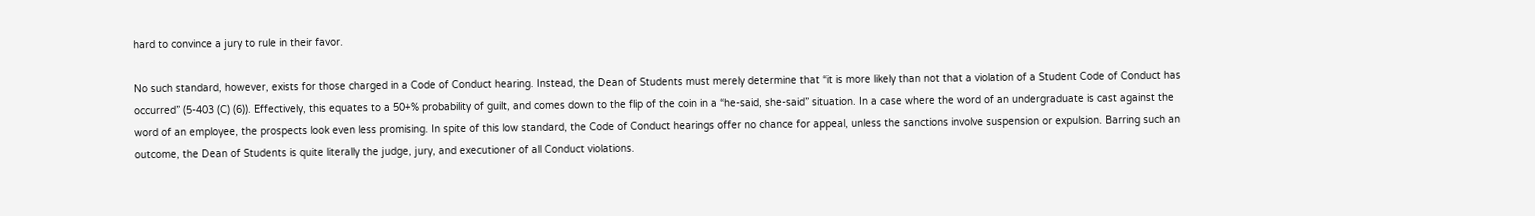hard to convince a jury to rule in their favor.

No such standard, however, exists for those charged in a Code of Conduct hearing. Instead, the Dean of Students must merely determine that “it is more likely than not that a violation of a Student Code of Conduct has occurred” (5-403 (C) (6)). Effectively, this equates to a 50+% probability of guilt, and comes down to the flip of the coin in a “he-said, she-said” situation. In a case where the word of an undergraduate is cast against the word of an employee, the prospects look even less promising. In spite of this low standard, the Code of Conduct hearings offer no chance for appeal, unless the sanctions involve suspension or expulsion. Barring such an outcome, the Dean of Students is quite literally the judge, jury, and executioner of all Conduct violations.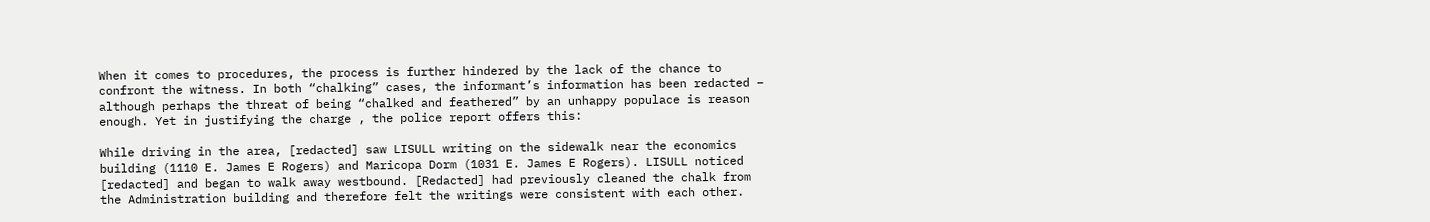When it comes to procedures, the process is further hindered by the lack of the chance to confront the witness. In both “chalking” cases, the informant’s information has been redacted – although perhaps the threat of being “chalked and feathered” by an unhappy populace is reason enough. Yet in justifying the charge , the police report offers this:

While driving in the area, [redacted] saw LISULL writing on the sidewalk near the economics building (1110 E. James E Rogers) and Maricopa Dorm (1031 E. James E Rogers). LISULL noticed [redacted] and began to walk away westbound. [Redacted] had previously cleaned the chalk from the Administration building and therefore felt the writings were consistent with each other.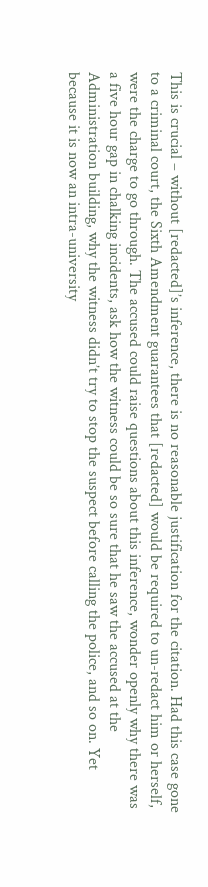This is crucial – without [redacted]’s inference, there is no reasonable justification for the citation. Had this case gone to a criminal court, the Sixth Amendment guarantees that [redacted] would be required to un-redact him or herself, were the charge to go through. The accused could raise questions about this inference, wonder openly why there was a five hour gap in chalking incidents, ask how the witness could be so sure that he saw the accused at the Administration building, why the witness didn’t try to stop the suspect before calling the police, and so on. Yet because it is now an intra-university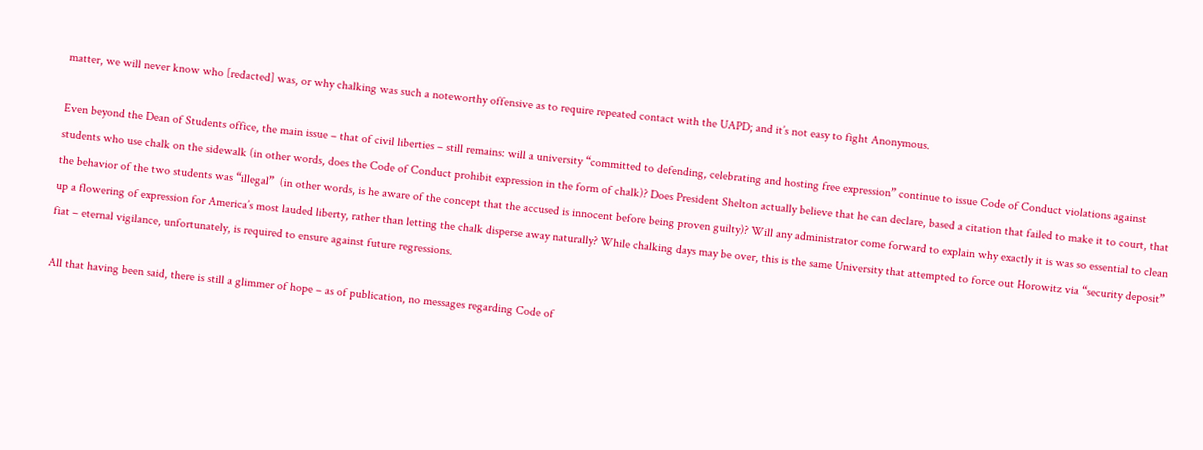matter, we will never know who [redacted] was, or why chalking was such a noteworthy offensive as to require repeated contact with the UAPD; and it’s not easy to fight Anonymous.

Even beyond the Dean of Students office, the main issue – that of civil liberties – still remains: will a university “committed to defending, celebrating and hosting free expression” continue to issue Code of Conduct violations against students who use chalk on the sidewalk (in other words, does the Code of Conduct prohibit expression in the form of chalk)? Does President Shelton actually believe that he can declare, based a citation that failed to make it to court, that the behavior of the two students was “illegal”  (in other words, is he aware of the concept that the accused is innocent before being proven guilty)? Will any administrator come forward to explain why exactly it is was so essential to clean up a flowering of expression for America’s most lauded liberty, rather than letting the chalk disperse away naturally? While chalking days may be over, this is the same University that attempted to force out Horowitz via “security deposit” fiat – eternal vigilance, unfortunately, is required to ensure against future regressions.

All that having been said, there is still a glimmer of hope – as of publication, no messages regarding Code of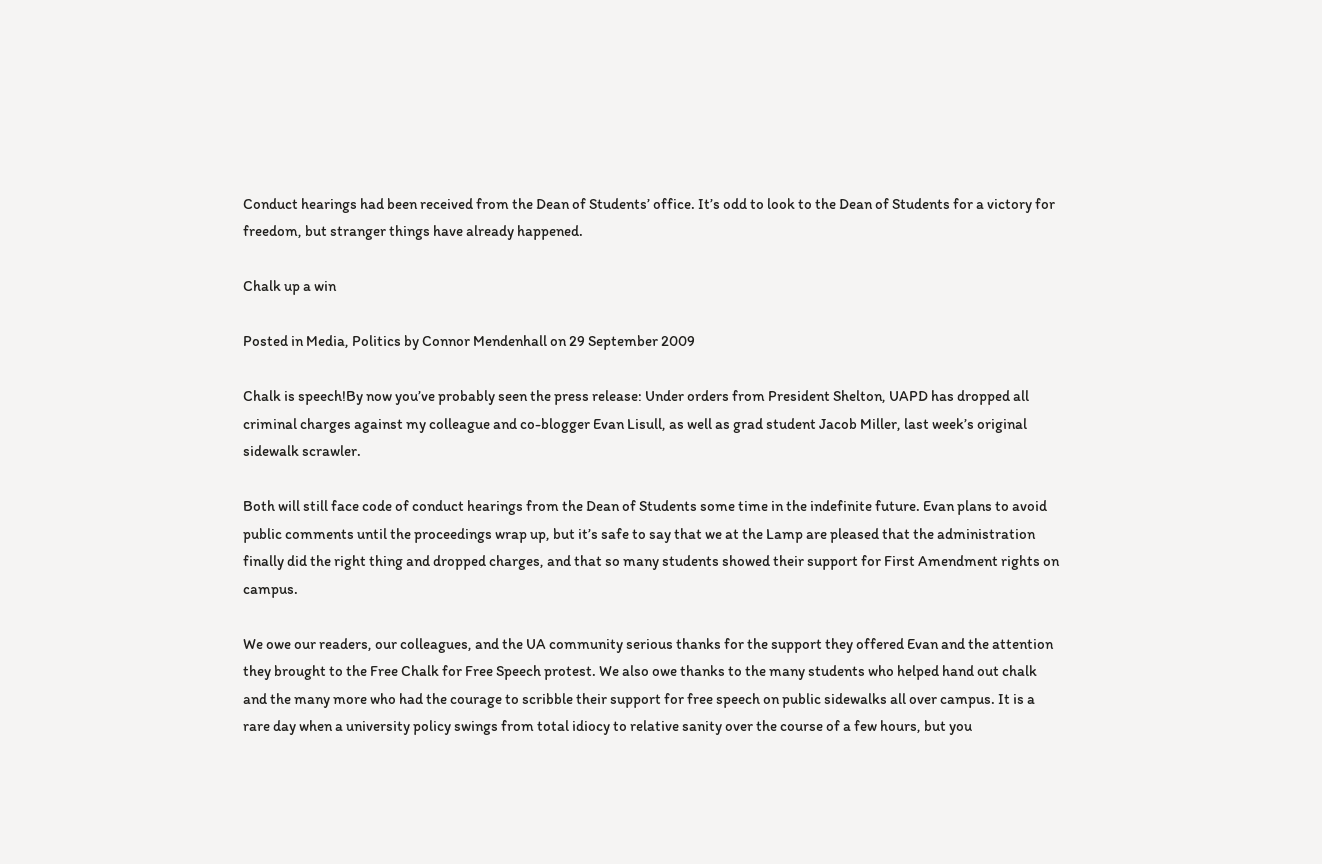Conduct hearings had been received from the Dean of Students’ office. It’s odd to look to the Dean of Students for a victory for freedom, but stranger things have already happened.

Chalk up a win

Posted in Media, Politics by Connor Mendenhall on 29 September 2009

Chalk is speech!By now you’ve probably seen the press release: Under orders from President Shelton, UAPD has dropped all criminal charges against my colleague and co-blogger Evan Lisull, as well as grad student Jacob Miller, last week’s original sidewalk scrawler.

Both will still face code of conduct hearings from the Dean of Students some time in the indefinite future. Evan plans to avoid public comments until the proceedings wrap up, but it’s safe to say that we at the Lamp are pleased that the administration finally did the right thing and dropped charges, and that so many students showed their support for First Amendment rights on campus.

We owe our readers, our colleagues, and the UA community serious thanks for the support they offered Evan and the attention they brought to the Free Chalk for Free Speech protest. We also owe thanks to the many students who helped hand out chalk and the many more who had the courage to scribble their support for free speech on public sidewalks all over campus. It is a rare day when a university policy swings from total idiocy to relative sanity over the course of a few hours, but you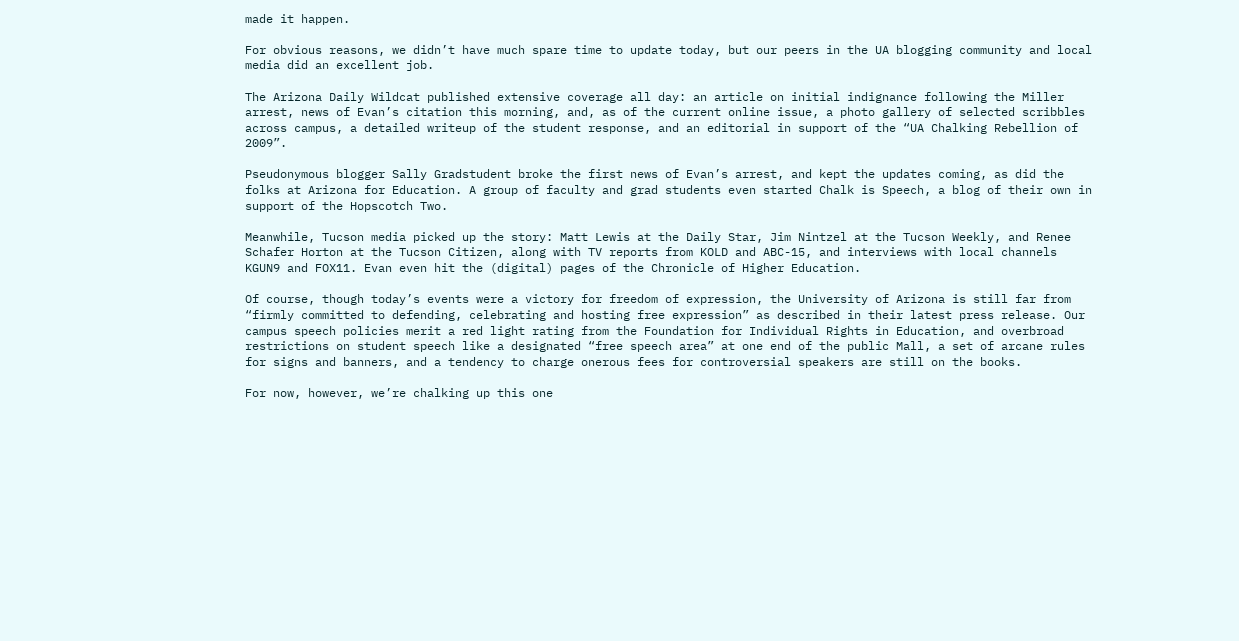made it happen.

For obvious reasons, we didn’t have much spare time to update today, but our peers in the UA blogging community and local media did an excellent job.

The Arizona Daily Wildcat published extensive coverage all day: an article on initial indignance following the Miller arrest, news of Evan’s citation this morning, and, as of the current online issue, a photo gallery of selected scribbles across campus, a detailed writeup of the student response, and an editorial in support of the “UA Chalking Rebellion of 2009”.

Pseudonymous blogger Sally Gradstudent broke the first news of Evan’s arrest, and kept the updates coming, as did the folks at Arizona for Education. A group of faculty and grad students even started Chalk is Speech, a blog of their own in support of the Hopscotch Two.

Meanwhile, Tucson media picked up the story: Matt Lewis at the Daily Star, Jim Nintzel at the Tucson Weekly, and Renee Schafer Horton at the Tucson Citizen, along with TV reports from KOLD and ABC-15, and interviews with local channels KGUN9 and FOX11. Evan even hit the (digital) pages of the Chronicle of Higher Education.

Of course, though today’s events were a victory for freedom of expression, the University of Arizona is still far from “firmly committed to defending, celebrating and hosting free expression” as described in their latest press release. Our campus speech policies merit a red light rating from the Foundation for Individual Rights in Education, and overbroad restrictions on student speech like a designated “free speech area” at one end of the public Mall, a set of arcane rules for signs and banners, and a tendency to charge onerous fees for controversial speakers are still on the books.

For now, however, we’re chalking up this one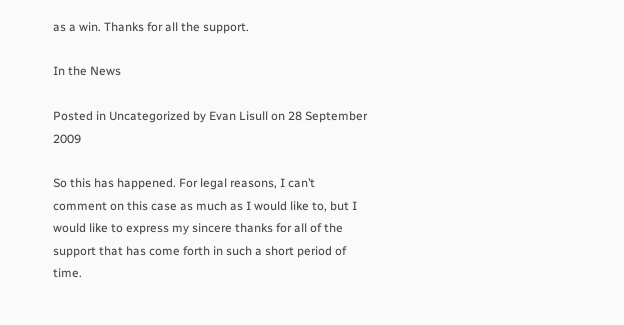as a win. Thanks for all the support.

In the News

Posted in Uncategorized by Evan Lisull on 28 September 2009

So this has happened. For legal reasons, I can’t comment on this case as much as I would like to, but I would like to express my sincere thanks for all of the support that has come forth in such a short period of time.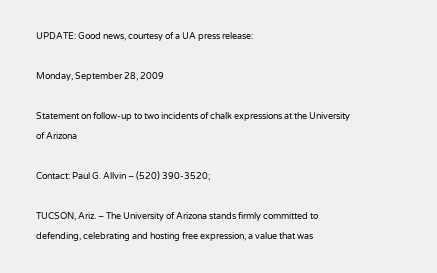UPDATE: Good news, courtesy of a UA press release:

Monday, September 28, 2009

Statement on follow-up to two incidents of chalk expressions at the University of Arizona

Contact: Paul G. Allvin – (520) 390-3520;

TUCSON, Ariz. – The University of Arizona stands firmly committed to defending, celebrating and hosting free expression, a value that was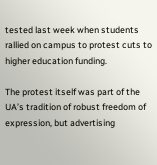tested last week when students rallied on campus to protest cuts to higher education funding.

The protest itself was part of the UA’s tradition of robust freedom of expression, but advertising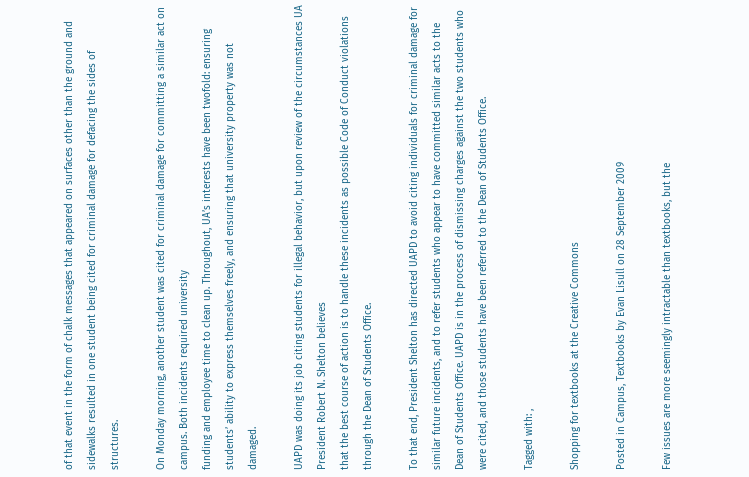of that event in the form of chalk messages that appeared on surfaces other than the ground and sidewalks resulted in one student being cited for criminal damage for defacing the sides of structures.

On Monday morning, another student was cited for criminal damage for committing a similar act on campus. Both incidents required university
funding and employee time to clean up. Throughout, UA’s interests have been twofold: ensuring students’ ability to express themselves freely, and ensuring that university property was not damaged.

UAPD was doing its job citing students for illegal behavior, but upon review of the circumstances UA President Robert N. Shelton believes
that the best course of action is to handle these incidents as possible Code of Conduct violations through the Dean of Students Office.

To that end, President Shelton has directed UAPD to avoid citing individuals for criminal damage for similar future incidents, and to refer students who appear to have committed similar acts to the Dean of Students Office. UAPD is in the process of dismissing charges against the two students who were cited, and those students have been referred to the Dean of Students Office.

Tagged with: ,

Shopping for textbooks at the Creative Commons

Posted in Campus, Textbooks by Evan Lisull on 28 September 2009

Few issues are more seemingly intractable than textbooks, but the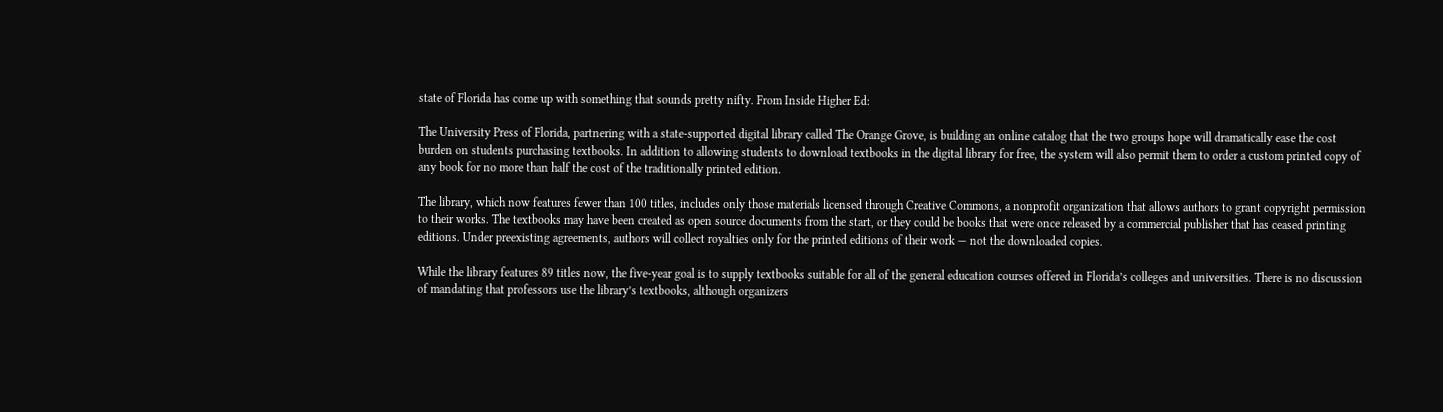state of Florida has come up with something that sounds pretty nifty. From Inside Higher Ed:

The University Press of Florida, partnering with a state-supported digital library called The Orange Grove, is building an online catalog that the two groups hope will dramatically ease the cost burden on students purchasing textbooks. In addition to allowing students to download textbooks in the digital library for free, the system will also permit them to order a custom printed copy of any book for no more than half the cost of the traditionally printed edition.

The library, which now features fewer than 100 titles, includes only those materials licensed through Creative Commons, a nonprofit organization that allows authors to grant copyright permission to their works. The textbooks may have been created as open source documents from the start, or they could be books that were once released by a commercial publisher that has ceased printing editions. Under preexisting agreements, authors will collect royalties only for the printed editions of their work — not the downloaded copies.

While the library features 89 titles now, the five-year goal is to supply textbooks suitable for all of the general education courses offered in Florida’s colleges and universities. There is no discussion of mandating that professors use the library’s textbooks, although organizers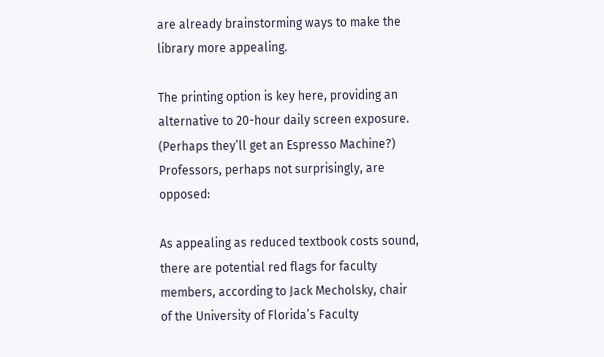are already brainstorming ways to make the library more appealing.

The printing option is key here, providing an alternative to 20-hour daily screen exposure. (Perhaps they’ll get an Espresso Machine?) Professors, perhaps not surprisingly, are opposed:

As appealing as reduced textbook costs sound, there are potential red flags for faculty members, according to Jack Mecholsky, chair of the University of Florida’s Faculty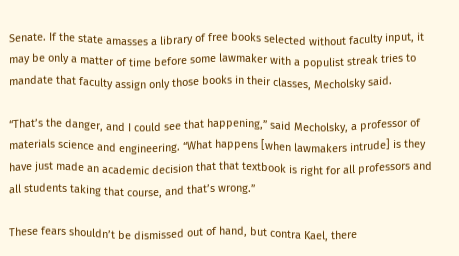Senate. If the state amasses a library of free books selected without faculty input, it may be only a matter of time before some lawmaker with a populist streak tries to mandate that faculty assign only those books in their classes, Mecholsky said.

“That’s the danger, and I could see that happening,” said Mecholsky, a professor of materials science and engineering. “What happens [when lawmakers intrude] is they have just made an academic decision that that textbook is right for all professors and all students taking that course, and that’s wrong.”

These fears shouldn’t be dismissed out of hand, but contra Kael, there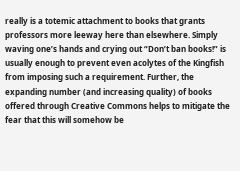really is a totemic attachment to books that grants professors more leeway here than elsewhere. Simply waving one’s hands and crying out “Don’t ban books!” is usually enough to prevent even acolytes of the Kingfish from imposing such a requirement. Further, the expanding number (and increasing quality) of books offered through Creative Commons helps to mitigate the fear that this will somehow be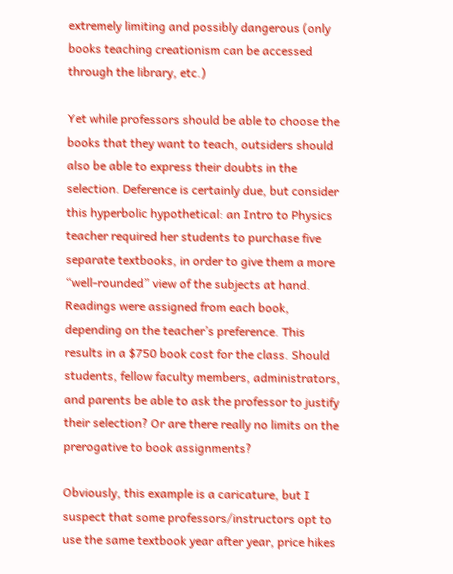extremely limiting and possibly dangerous (only books teaching creationism can be accessed through the library, etc.)

Yet while professors should be able to choose the books that they want to teach, outsiders should also be able to express their doubts in the selection. Deference is certainly due, but consider this hyperbolic hypothetical: an Intro to Physics teacher required her students to purchase five separate textbooks, in order to give them a more “well-rounded” view of the subjects at hand. Readings were assigned from each book, depending on the teacher’s preference. This results in a $750 book cost for the class. Should students, fellow faculty members, administrators, and parents be able to ask the professor to justify their selection? Or are there really no limits on the prerogative to book assignments?

Obviously, this example is a caricature, but I suspect that some professors/instructors opt to use the same textbook year after year, price hikes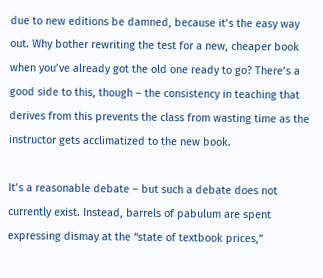due to new editions be damned, because it’s the easy way out. Why bother rewriting the test for a new, cheaper book when you’ve already got the old one ready to go? There’s a good side to this, though – the consistency in teaching that derives from this prevents the class from wasting time as the instructor gets acclimatized to the new book.

It’s a reasonable debate – but such a debate does not currently exist. Instead, barrels of pabulum are spent expressing dismay at the “state of textbook prices,”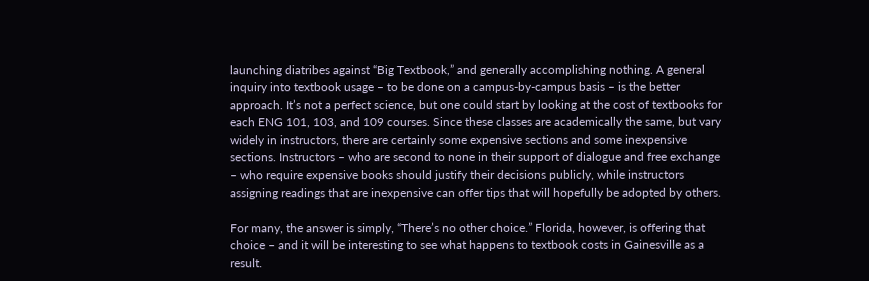launching diatribes against “Big Textbook,” and generally accomplishing nothing. A general inquiry into textbook usage – to be done on a campus-by-campus basis – is the better approach. It’s not a perfect science, but one could start by looking at the cost of textbooks for each ENG 101, 103, and 109 courses. Since these classes are academically the same, but vary widely in instructors, there are certainly some expensive sections and some inexpensive sections. Instructors – who are second to none in their support of dialogue and free exchange – who require expensive books should justify their decisions publicly, while instructors assigning readings that are inexpensive can offer tips that will hopefully be adopted by others.

For many, the answer is simply, “There’s no other choice.” Florida, however, is offering that choice – and it will be interesting to see what happens to textbook costs in Gainesville as a result.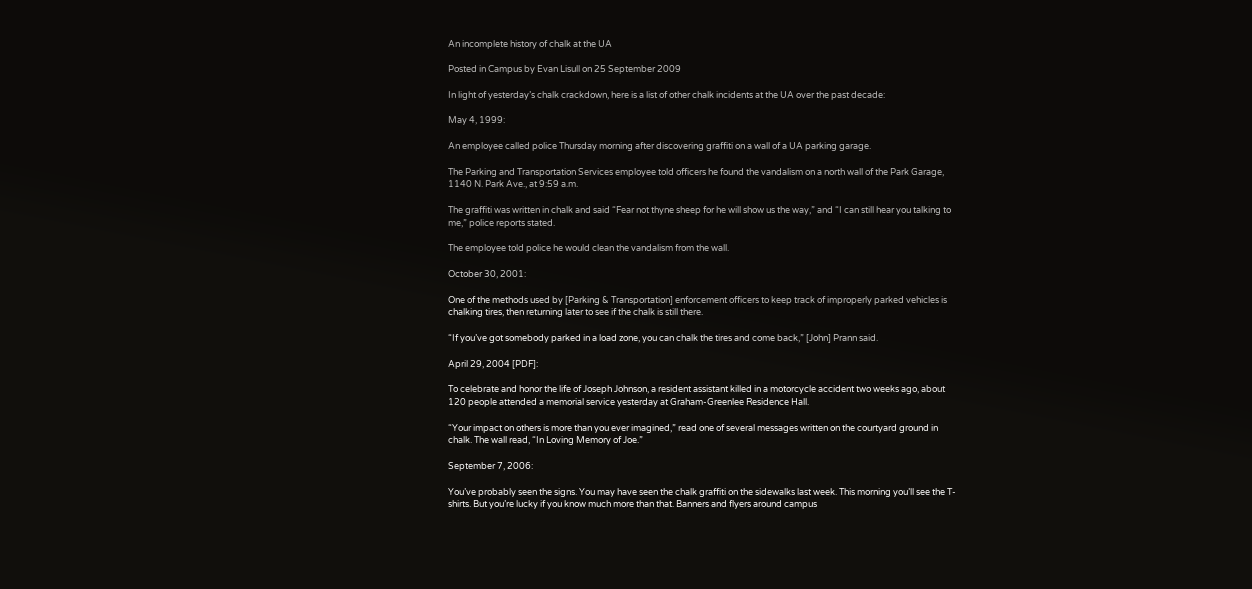An incomplete history of chalk at the UA

Posted in Campus by Evan Lisull on 25 September 2009

In light of yesterday’s chalk crackdown, here is a list of other chalk incidents at the UA over the past decade:

May 4, 1999:

An employee called police Thursday morning after discovering graffiti on a wall of a UA parking garage.

The Parking and Transportation Services employee told officers he found the vandalism on a north wall of the Park Garage, 1140 N. Park Ave., at 9:59 a.m.

The graffiti was written in chalk and said “Fear not thyne sheep for he will show us the way,” and “I can still hear you talking to me,” police reports stated.

The employee told police he would clean the vandalism from the wall.

October 30, 2001:

One of the methods used by [Parking & Transportation] enforcement officers to keep track of improperly parked vehicles is chalking tires, then returning later to see if the chalk is still there.

“If you’ve got somebody parked in a load zone, you can chalk the tires and come back,” [John] Prann said.

April 29, 2004 [PDF]:

To celebrate and honor the life of Joseph Johnson, a resident assistant killed in a motorcycle accident two weeks ago, about 120 people attended a memorial service yesterday at Graham-Greenlee Residence Hall.

“Your impact on others is more than you ever imagined,” read one of several messages written on the courtyard ground in chalk. The wall read, “In Loving Memory of Joe.”

September 7, 2006:

You’ve probably seen the signs. You may have seen the chalk graffiti on the sidewalks last week. This morning you’ll see the T-shirts. But you’re lucky if you know much more than that. Banners and flyers around campus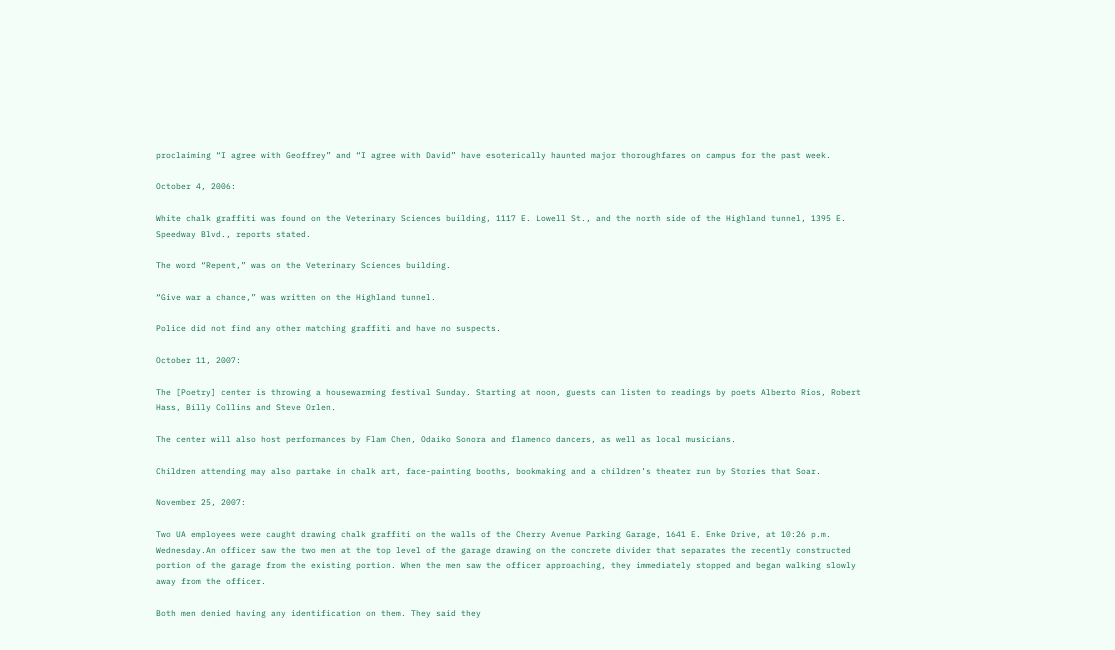proclaiming “I agree with Geoffrey” and “I agree with David” have esoterically haunted major thoroughfares on campus for the past week.

October 4, 2006:

White chalk graffiti was found on the Veterinary Sciences building, 1117 E. Lowell St., and the north side of the Highland tunnel, 1395 E. Speedway Blvd., reports stated.

The word “Repent,” was on the Veterinary Sciences building.

“Give war a chance,” was written on the Highland tunnel.

Police did not find any other matching graffiti and have no suspects.

October 11, 2007:

The [Poetry] center is throwing a housewarming festival Sunday. Starting at noon, guests can listen to readings by poets Alberto Rios, Robert Hass, Billy Collins and Steve Orlen.

The center will also host performances by Flam Chen, Odaiko Sonora and flamenco dancers, as well as local musicians.

Children attending may also partake in chalk art, face-painting booths, bookmaking and a children’s theater run by Stories that Soar.

November 25, 2007:

Two UA employees were caught drawing chalk graffiti on the walls of the Cherry Avenue Parking Garage, 1641 E. Enke Drive, at 10:26 p.m. Wednesday.An officer saw the two men at the top level of the garage drawing on the concrete divider that separates the recently constructed portion of the garage from the existing portion. When the men saw the officer approaching, they immediately stopped and began walking slowly away from the officer.

Both men denied having any identification on them. They said they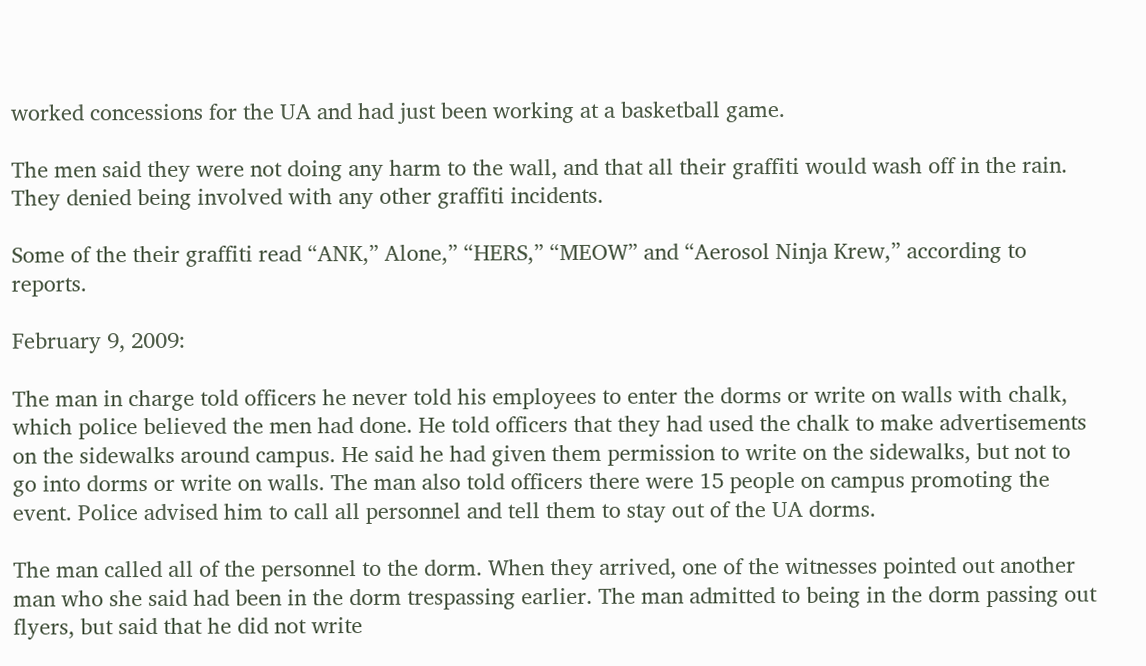worked concessions for the UA and had just been working at a basketball game.

The men said they were not doing any harm to the wall, and that all their graffiti would wash off in the rain. They denied being involved with any other graffiti incidents.

Some of the their graffiti read “ANK,” Alone,” “HERS,” “MEOW” and “Aerosol Ninja Krew,” according to reports.

February 9, 2009:

The man in charge told officers he never told his employees to enter the dorms or write on walls with chalk, which police believed the men had done. He told officers that they had used the chalk to make advertisements on the sidewalks around campus. He said he had given them permission to write on the sidewalks, but not to go into dorms or write on walls. The man also told officers there were 15 people on campus promoting the event. Police advised him to call all personnel and tell them to stay out of the UA dorms.

The man called all of the personnel to the dorm. When they arrived, one of the witnesses pointed out another man who she said had been in the dorm trespassing earlier. The man admitted to being in the dorm passing out flyers, but said that he did not write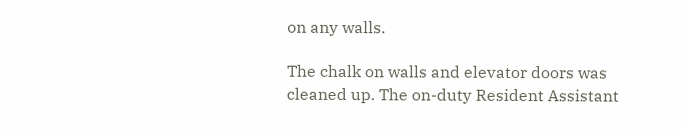on any walls.

The chalk on walls and elevator doors was cleaned up. The on-duty Resident Assistant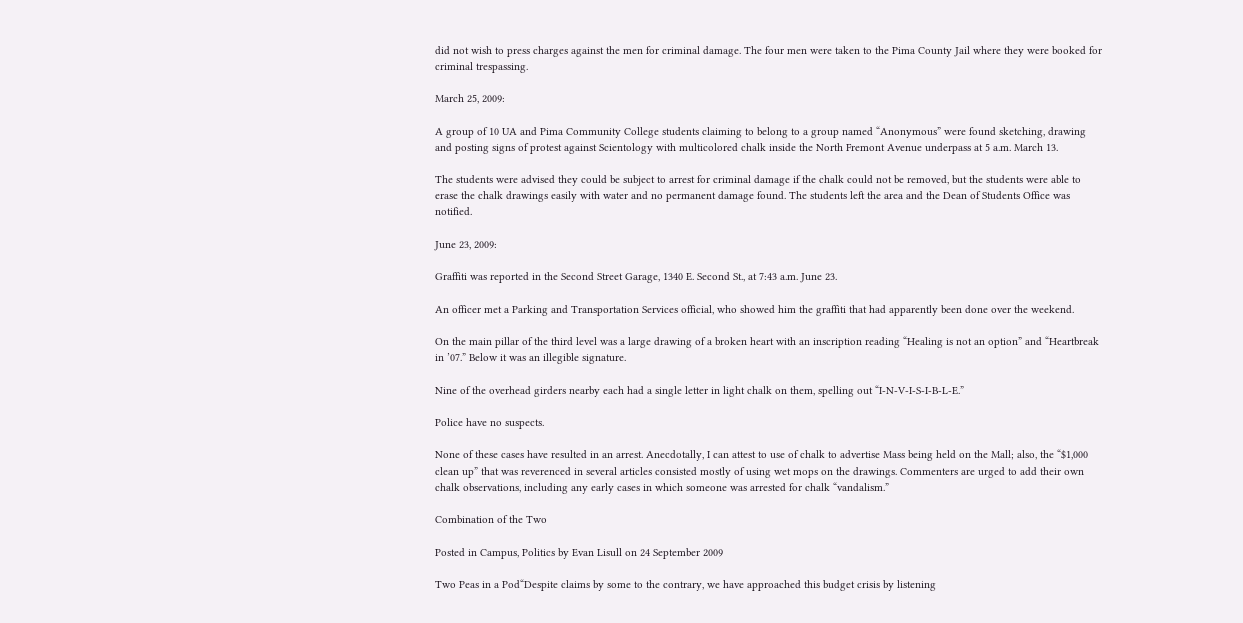did not wish to press charges against the men for criminal damage. The four men were taken to the Pima County Jail where they were booked for criminal trespassing.

March 25, 2009:

A group of 10 UA and Pima Community College students claiming to belong to a group named “Anonymous” were found sketching, drawing and posting signs of protest against Scientology with multicolored chalk inside the North Fremont Avenue underpass at 5 a.m. March 13.

The students were advised they could be subject to arrest for criminal damage if the chalk could not be removed, but the students were able to erase the chalk drawings easily with water and no permanent damage found. The students left the area and the Dean of Students Office was notified.

June 23, 2009:

Graffiti was reported in the Second Street Garage, 1340 E. Second St., at 7:43 a.m. June 23.

An officer met a Parking and Transportation Services official, who showed him the graffiti that had apparently been done over the weekend.

On the main pillar of the third level was a large drawing of a broken heart with an inscription reading “Healing is not an option” and “Heartbreak in ’07.” Below it was an illegible signature.

Nine of the overhead girders nearby each had a single letter in light chalk on them, spelling out “I-N-V-I-S-I-B-L-E.”

Police have no suspects.

None of these cases have resulted in an arrest. Anecdotally, I can attest to use of chalk to advertise Mass being held on the Mall; also, the “$1,000 clean up” that was reverenced in several articles consisted mostly of using wet mops on the drawings. Commenters are urged to add their own chalk observations, including any early cases in which someone was arrested for chalk “vandalism.”

Combination of the Two

Posted in Campus, Politics by Evan Lisull on 24 September 2009

Two Peas in a Pod“Despite claims by some to the contrary, we have approached this budget crisis by listening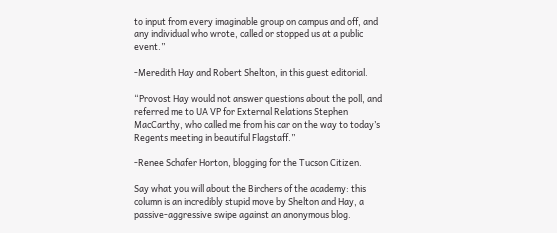to input from every imaginable group on campus and off, and any individual who wrote, called or stopped us at a public event.”

-Meredith Hay and Robert Shelton, in this guest editorial.

“Provost Hay would not answer questions about the poll, and referred me to UA VP for External Relations Stephen MacCarthy, who called me from his car on the way to today’s Regents meeting in beautiful Flagstaff.”

-Renee Schafer Horton, blogging for the Tucson Citizen.

Say what you will about the Birchers of the academy: this column is an incredibly stupid move by Shelton and Hay, a passive-aggressive swipe against an anonymous blog.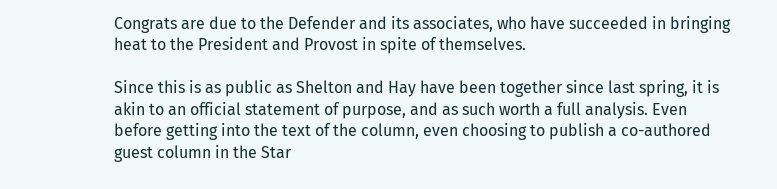Congrats are due to the Defender and its associates, who have succeeded in bringing heat to the President and Provost in spite of themselves.

Since this is as public as Shelton and Hay have been together since last spring, it is akin to an official statement of purpose, and as such worth a full analysis. Even before getting into the text of the column, even choosing to publish a co-authored guest column in the Star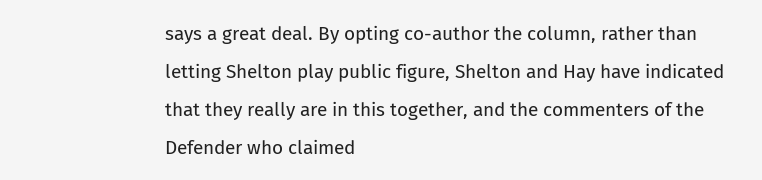says a great deal. By opting co-author the column, rather than letting Shelton play public figure, Shelton and Hay have indicated that they really are in this together, and the commenters of the Defender who claimed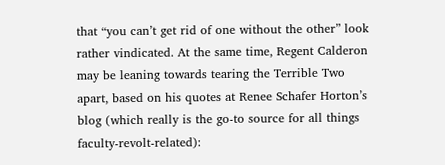that “you can’t get rid of one without the other” look rather vindicated. At the same time, Regent Calderon may be leaning towards tearing the Terrible Two apart, based on his quotes at Renee Schafer Horton’s blog (which really is the go-to source for all things faculty-revolt-related):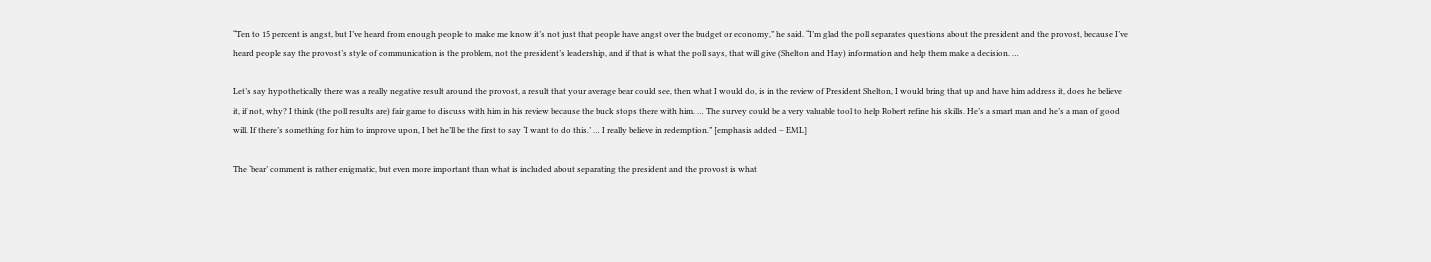“Ten to 15 percent is angst, but I’ve heard from enough people to make me know it’s not just that people have angst over the budget or economy,” he said. “I’m glad the poll separates questions about the president and the provost, because I’ve heard people say the provost’s style of communication is the problem, not the president’s leadership, and if that is what the poll says, that will give (Shelton and Hay) information and help them make a decision. …

Let’s say hypothetically there was a really negative result around the provost, a result that your average bear could see, then what I would do, is in the review of President Shelton, I would bring that up and have him address it, does he believe it, if not, why? I think (the poll results are) fair game to discuss with him in his review because the buck stops there with him. … The survey could be a very valuable tool to help Robert refine his skills. He’s a smart man and he’s a man of good will. If there’s something for him to improve upon, I bet he’ll be the first to say ‘I want to do this.’ … I really believe in redemption.” [emphasis added – EML]

The ‘bear’ comment is rather enigmatic, but even more important than what is included about separating the president and the provost is what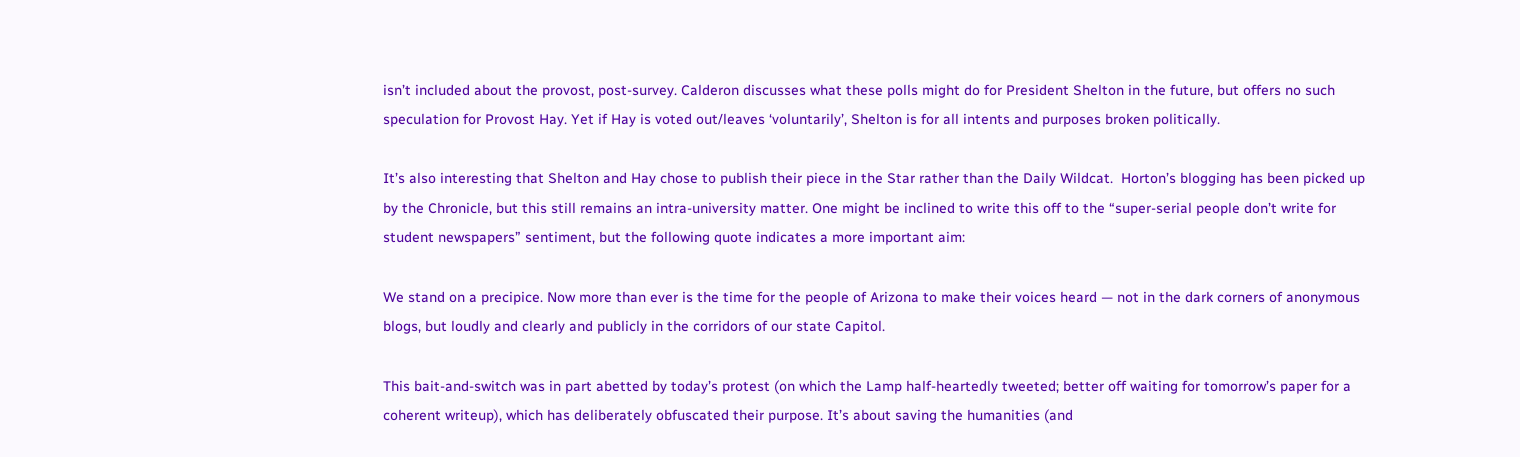isn’t included about the provost, post-survey. Calderon discusses what these polls might do for President Shelton in the future, but offers no such speculation for Provost Hay. Yet if Hay is voted out/leaves ‘voluntarily’, Shelton is for all intents and purposes broken politically.

It’s also interesting that Shelton and Hay chose to publish their piece in the Star rather than the Daily Wildcat.  Horton’s blogging has been picked up by the Chronicle, but this still remains an intra-university matter. One might be inclined to write this off to the “super-serial people don’t write for student newspapers” sentiment, but the following quote indicates a more important aim:

We stand on a precipice. Now more than ever is the time for the people of Arizona to make their voices heard — not in the dark corners of anonymous blogs, but loudly and clearly and publicly in the corridors of our state Capitol.

This bait-and-switch was in part abetted by today’s protest (on which the Lamp half-heartedly tweeted; better off waiting for tomorrow’s paper for a coherent writeup), which has deliberately obfuscated their purpose. It’s about saving the humanities (and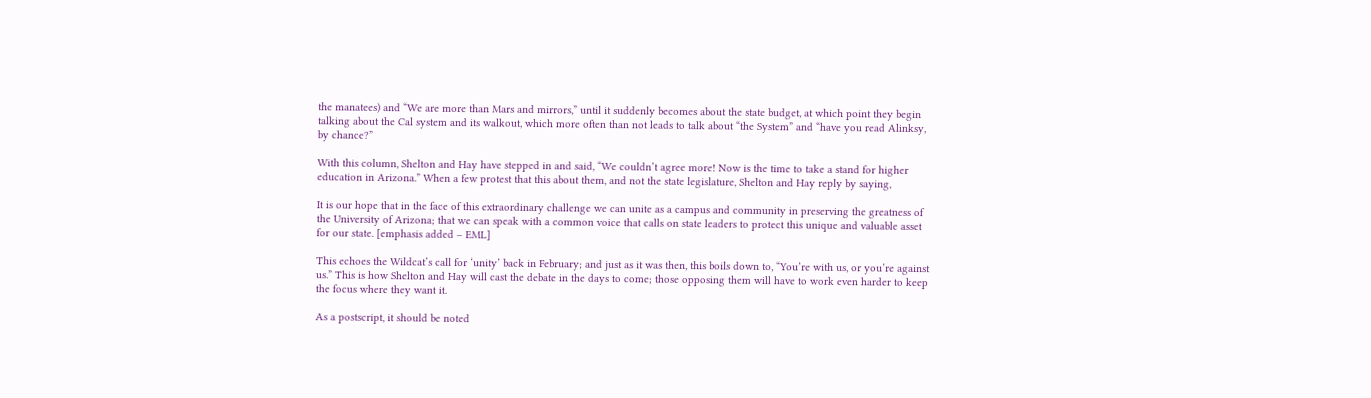the manatees) and “We are more than Mars and mirrors,” until it suddenly becomes about the state budget, at which point they begin talking about the Cal system and its walkout, which more often than not leads to talk about “the System” and “have you read Alinksy, by chance?”

With this column, Shelton and Hay have stepped in and said, “We couldn’t agree more! Now is the time to take a stand for higher education in Arizona.” When a few protest that this about them, and not the state legislature, Shelton and Hay reply by saying,

It is our hope that in the face of this extraordinary challenge we can unite as a campus and community in preserving the greatness of the University of Arizona; that we can speak with a common voice that calls on state leaders to protect this unique and valuable asset for our state. [emphasis added – EML]

This echoes the Wildcat’s call for ‘unity’ back in February; and just as it was then, this boils down to, “You’re with us, or you’re against us.” This is how Shelton and Hay will cast the debate in the days to come; those opposing them will have to work even harder to keep the focus where they want it.

As a postscript, it should be noted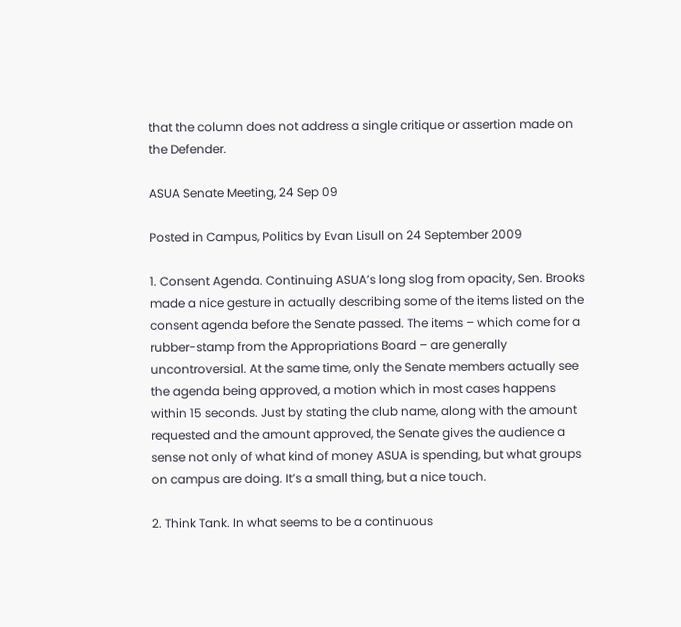that the column does not address a single critique or assertion made on the Defender.

ASUA Senate Meeting, 24 Sep 09

Posted in Campus, Politics by Evan Lisull on 24 September 2009

1. Consent Agenda. Continuing ASUA’s long slog from opacity, Sen. Brooks made a nice gesture in actually describing some of the items listed on the consent agenda before the Senate passed. The items – which come for a rubber-stamp from the Appropriations Board – are generally uncontroversial. At the same time, only the Senate members actually see the agenda being approved, a motion which in most cases happens within 15 seconds. Just by stating the club name, along with the amount requested and the amount approved, the Senate gives the audience a sense not only of what kind of money ASUA is spending, but what groups on campus are doing. It’s a small thing, but a nice touch.

2. Think Tank. In what seems to be a continuous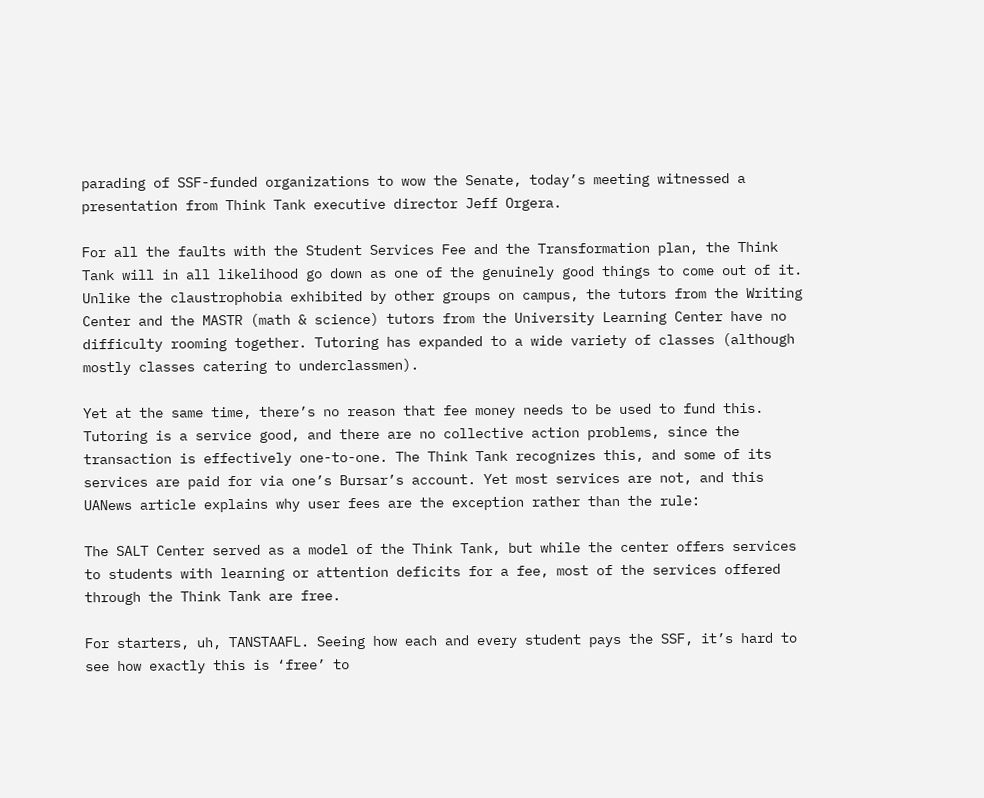parading of SSF-funded organizations to wow the Senate, today’s meeting witnessed a presentation from Think Tank executive director Jeff Orgera.

For all the faults with the Student Services Fee and the Transformation plan, the Think Tank will in all likelihood go down as one of the genuinely good things to come out of it. Unlike the claustrophobia exhibited by other groups on campus, the tutors from the Writing Center and the MASTR (math & science) tutors from the University Learning Center have no difficulty rooming together. Tutoring has expanded to a wide variety of classes (although mostly classes catering to underclassmen).

Yet at the same time, there’s no reason that fee money needs to be used to fund this. Tutoring is a service good, and there are no collective action problems, since the transaction is effectively one-to-one. The Think Tank recognizes this, and some of its services are paid for via one’s Bursar’s account. Yet most services are not, and this UANews article explains why user fees are the exception rather than the rule:

The SALT Center served as a model of the Think Tank, but while the center offers services to students with learning or attention deficits for a fee, most of the services offered through the Think Tank are free.

For starters, uh, TANSTAAFL. Seeing how each and every student pays the SSF, it’s hard to see how exactly this is ‘free’ to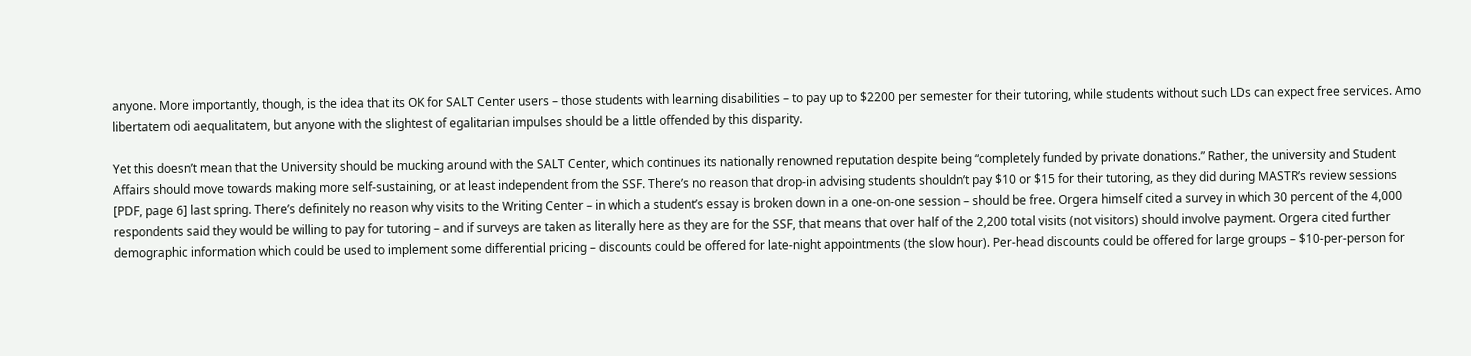anyone. More importantly, though, is the idea that its OK for SALT Center users – those students with learning disabilities – to pay up to $2200 per semester for their tutoring, while students without such LDs can expect free services. Amo libertatem odi aequalitatem, but anyone with the slightest of egalitarian impulses should be a little offended by this disparity.

Yet this doesn’t mean that the University should be mucking around with the SALT Center, which continues its nationally renowned reputation despite being “completely funded by private donations.” Rather, the university and Student Affairs should move towards making more self-sustaining, or at least independent from the SSF. There’s no reason that drop-in advising students shouldn’t pay $10 or $15 for their tutoring, as they did during MASTR’s review sessions [PDF, page 6] last spring. There’s definitely no reason why visits to the Writing Center – in which a student’s essay is broken down in a one-on-one session – should be free. Orgera himself cited a survey in which 30 percent of the 4,000 respondents said they would be willing to pay for tutoring – and if surveys are taken as literally here as they are for the SSF, that means that over half of the 2,200 total visits (not visitors) should involve payment. Orgera cited further demographic information which could be used to implement some differential pricing – discounts could be offered for late-night appointments (the slow hour). Per-head discounts could be offered for large groups – $10-per-person for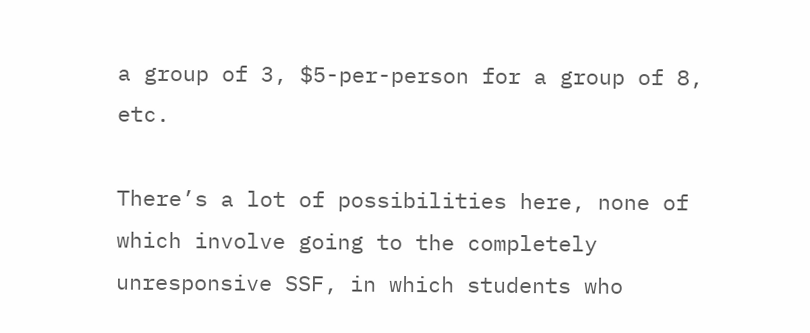a group of 3, $5-per-person for a group of 8, etc.

There’s a lot of possibilities here, none of which involve going to the completely unresponsive SSF, in which students who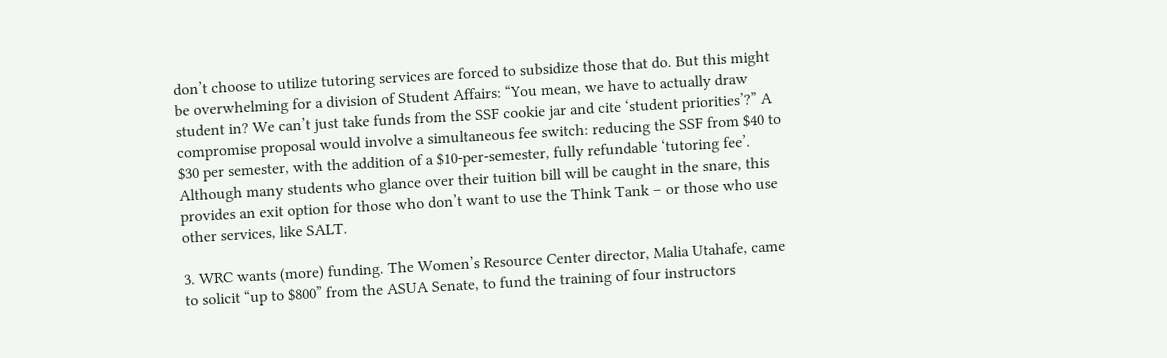don’t choose to utilize tutoring services are forced to subsidize those that do. But this might be overwhelming for a division of Student Affairs: “You mean, we have to actually draw student in? We can’t just take funds from the SSF cookie jar and cite ‘student priorities’?” A compromise proposal would involve a simultaneous fee switch: reducing the SSF from $40 to $30 per semester, with the addition of a $10-per-semester, fully refundable ‘tutoring fee’. Although many students who glance over their tuition bill will be caught in the snare, this provides an exit option for those who don’t want to use the Think Tank – or those who use other services, like SALT.

3. WRC wants (more) funding. The Women’s Resource Center director, Malia Utahafe, came to solicit “up to $800” from the ASUA Senate, to fund the training of four instructors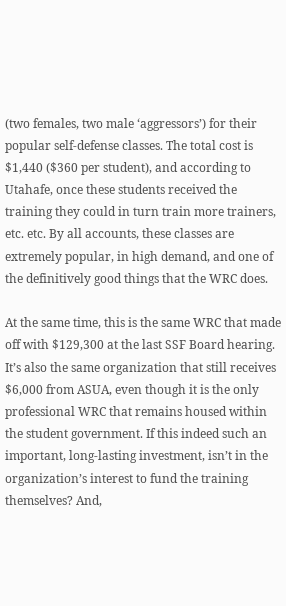(two females, two male ‘aggressors’) for their popular self-defense classes. The total cost is $1,440 ($360 per student), and according to Utahafe, once these students received the training they could in turn train more trainers, etc. etc. By all accounts, these classes are extremely popular, in high demand, and one of the definitively good things that the WRC does.

At the same time, this is the same WRC that made off with $129,300 at the last SSF Board hearing. It’s also the same organization that still receives $6,000 from ASUA, even though it is the only professional WRC that remains housed within the student government. If this indeed such an important, long-lasting investment, isn’t in the organization’s interest to fund the training themselves? And,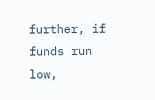further, if funds run low,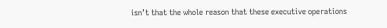isn’t that the whole reason that these executive operations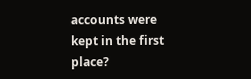accounts were kept in the first place?